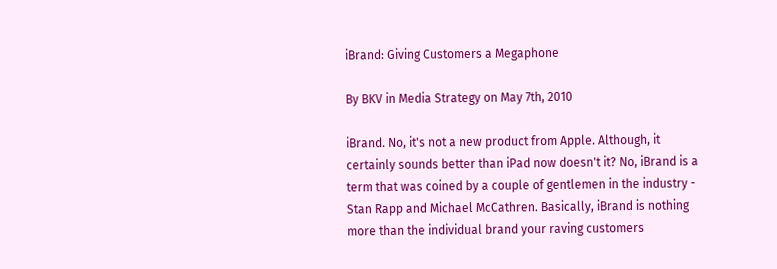iBrand: Giving Customers a Megaphone

By BKV in Media Strategy on May 7th, 2010

iBrand. No, it's not a new product from Apple. Although, it certainly sounds better than iPad now doesn't it? No, iBrand is a term that was coined by a couple of gentlemen in the industry - Stan Rapp and Michael McCathren. Basically, iBrand is nothing more than the individual brand your raving customers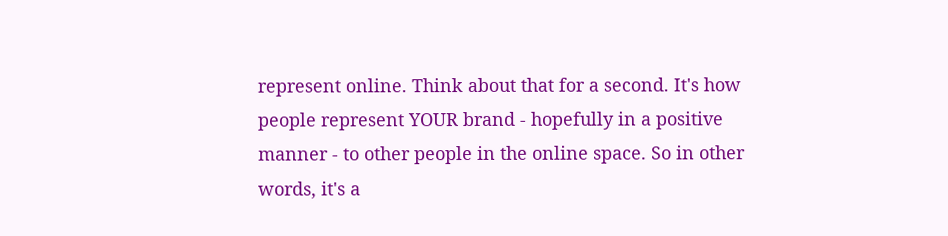represent online. Think about that for a second. It's how people represent YOUR brand - hopefully in a positive manner - to other people in the online space. So in other words, it's a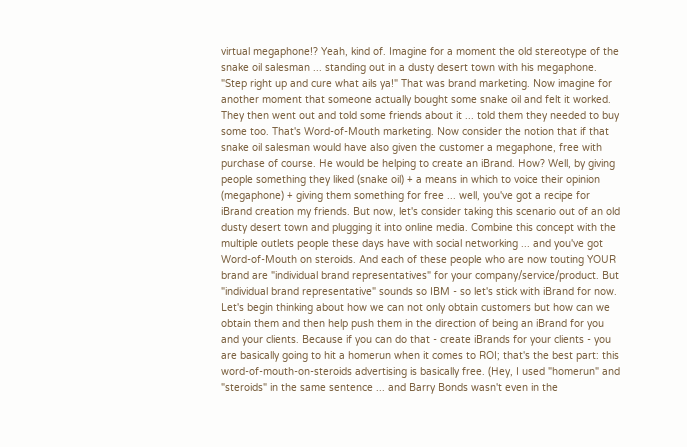virtual megaphone!? Yeah, kind of. Imagine for a moment the old stereotype of the snake oil salesman ... standing out in a dusty desert town with his megaphone. "Step right up and cure what ails ya!" That was brand marketing. Now imagine for another moment that someone actually bought some snake oil and felt it worked. They then went out and told some friends about it ... told them they needed to buy some too. That's Word-of-Mouth marketing. Now consider the notion that if that snake oil salesman would have also given the customer a megaphone, free with purchase of course. He would be helping to create an iBrand. How? Well, by giving people something they liked (snake oil) + a means in which to voice their opinion (megaphone) + giving them something for free ... well, you've got a recipe for iBrand creation my friends. But now, let's consider taking this scenario out of an old dusty desert town and plugging it into online media. Combine this concept with the multiple outlets people these days have with social networking ... and you've got Word-of-Mouth on steroids. And each of these people who are now touting YOUR brand are "individual brand representatives" for your company/service/product. But "individual brand representative" sounds so IBM - so let's stick with iBrand for now. Let's begin thinking about how we can not only obtain customers but how can we obtain them and then help push them in the direction of being an iBrand for you and your clients. Because if you can do that - create iBrands for your clients - you are basically going to hit a homerun when it comes to ROI; that's the best part: this word-of-mouth-on-steroids advertising is basically free. (Hey, I used "homerun" and "steroids" in the same sentence ... and Barry Bonds wasn't even in the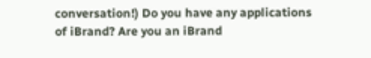conversation!) Do you have any applications of iBrand? Are you an iBrand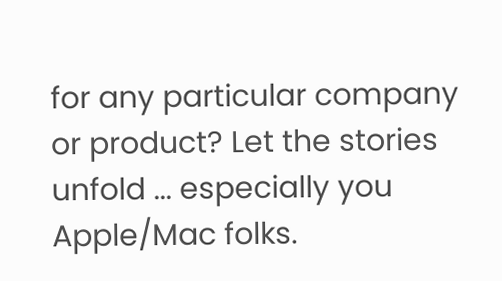for any particular company or product? Let the stories unfold ... especially you Apple/Mac folks.